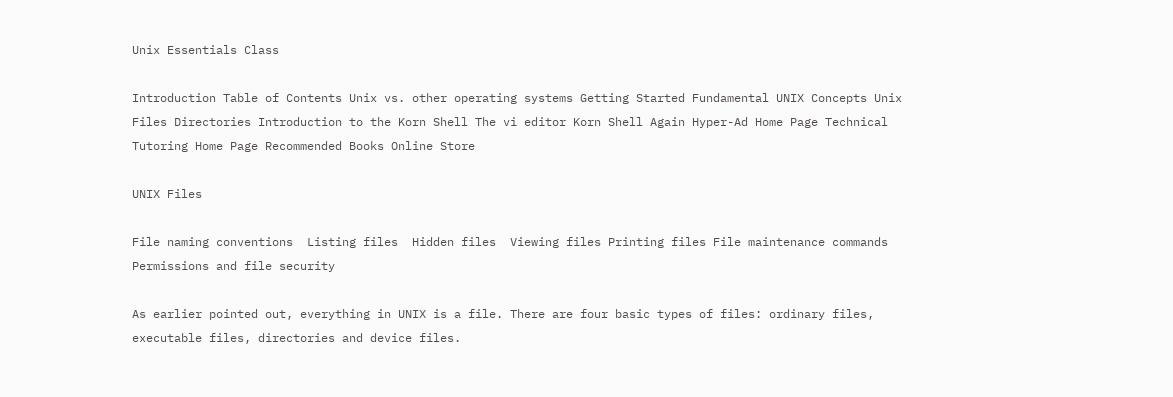Unix Essentials Class

Introduction Table of Contents Unix vs. other operating systems Getting Started Fundamental UNIX Concepts Unix Files Directories Introduction to the Korn Shell The vi editor Korn Shell Again Hyper-Ad Home Page Technical Tutoring Home Page Recommended Books Online Store

UNIX Files

File naming conventions  Listing files  Hidden files  Viewing files Printing files File maintenance commands Permissions and file security

As earlier pointed out, everything in UNIX is a file. There are four basic types of files: ordinary files, executable files, directories and device files.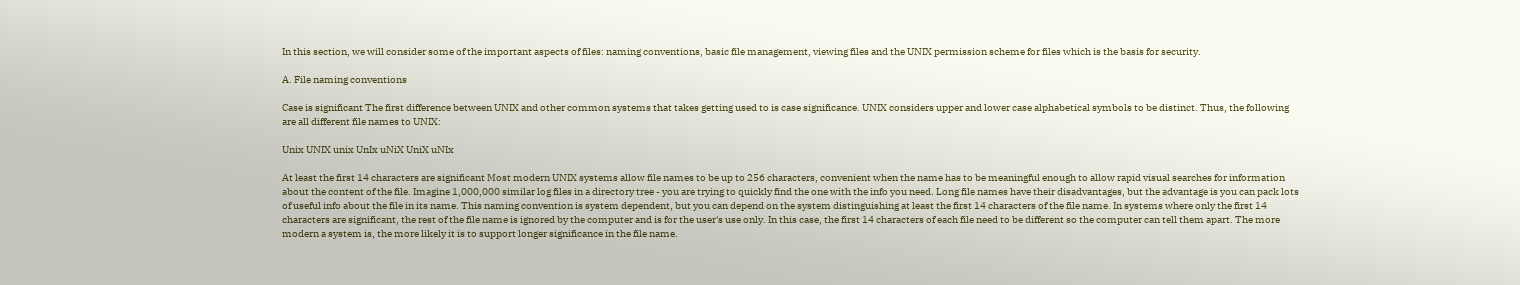In this section, we will consider some of the important aspects of files: naming conventions, basic file management, viewing files and the UNIX permission scheme for files which is the basis for security.

A. File naming conventions

Case is significant The first difference between UNIX and other common systems that takes getting used to is case significance. UNIX considers upper and lower case alphabetical symbols to be distinct. Thus, the following are all different file names to UNIX:

Unix UNIX unix UnIx uNiX UniX uNIx

At least the first 14 characters are significant Most modern UNIX systems allow file names to be up to 256 characters, convenient when the name has to be meaningful enough to allow rapid visual searches for information about the content of the file. Imagine 1,000,000 similar log files in a directory tree - you are trying to quickly find the one with the info you need. Long file names have their disadvantages, but the advantage is you can pack lots of useful info about the file in its name. This naming convention is system dependent, but you can depend on the system distinguishing at least the first 14 characters of the file name. In systems where only the first 14 characters are significant, the rest of the file name is ignored by the computer and is for the user's use only. In this case, the first 14 characters of each file need to be different so the computer can tell them apart. The more modern a system is, the more likely it is to support longer significance in the file name.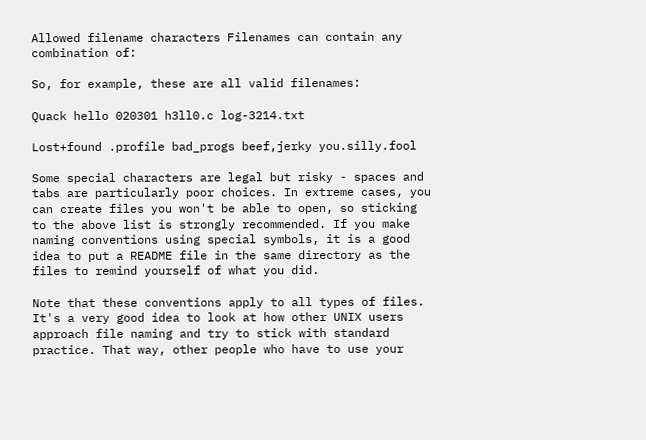Allowed filename characters Filenames can contain any combination of:

So, for example, these are all valid filenames:

Quack hello 020301 h3ll0.c log-3214.txt

Lost+found .profile bad_progs beef,jerky you.silly.fool

Some special characters are legal but risky - spaces and tabs are particularly poor choices. In extreme cases, you can create files you won't be able to open, so sticking to the above list is strongly recommended. If you make naming conventions using special symbols, it is a good idea to put a README file in the same directory as the files to remind yourself of what you did.

Note that these conventions apply to all types of files. It's a very good idea to look at how other UNIX users approach file naming and try to stick with standard practice. That way, other people who have to use your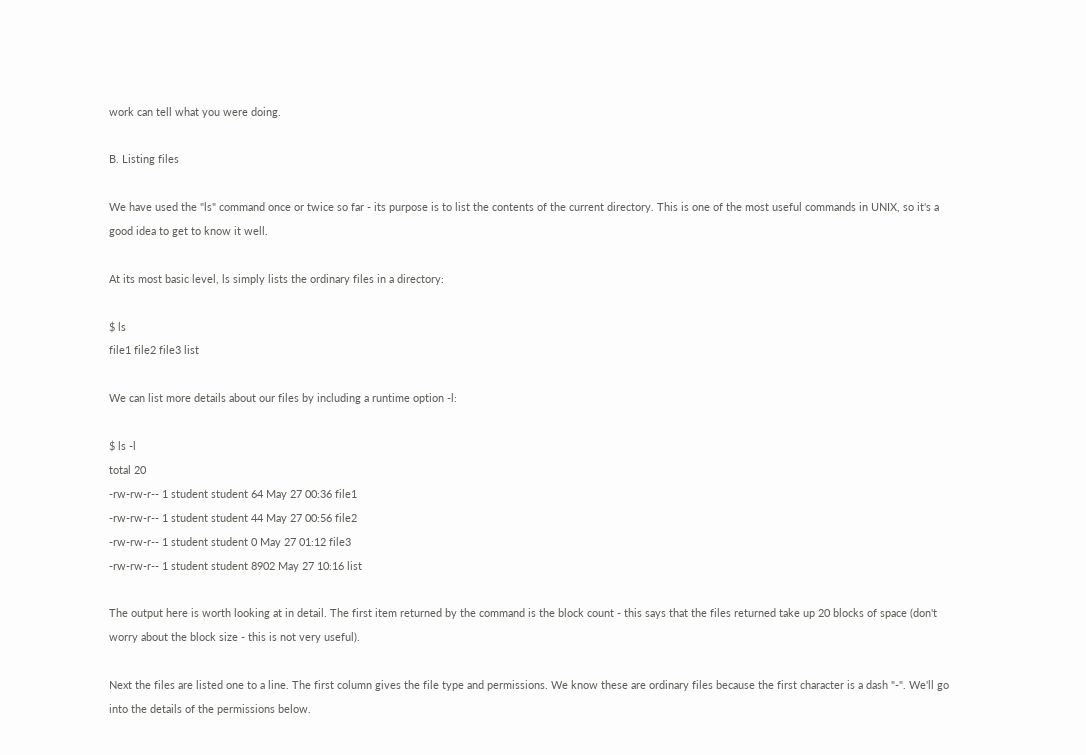work can tell what you were doing.

B. Listing files

We have used the "ls" command once or twice so far - its purpose is to list the contents of the current directory. This is one of the most useful commands in UNIX, so it's a good idea to get to know it well.

At its most basic level, ls simply lists the ordinary files in a directory:

$ ls
file1 file2 file3 list

We can list more details about our files by including a runtime option -l:

$ ls -l
total 20
-rw-rw-r-- 1 student student 64 May 27 00:36 file1
-rw-rw-r-- 1 student student 44 May 27 00:56 file2
-rw-rw-r-- 1 student student 0 May 27 01:12 file3
-rw-rw-r-- 1 student student 8902 May 27 10:16 list

The output here is worth looking at in detail. The first item returned by the command is the block count - this says that the files returned take up 20 blocks of space (don't worry about the block size - this is not very useful).

Next the files are listed one to a line. The first column gives the file type and permissions. We know these are ordinary files because the first character is a dash "-". We'll go into the details of the permissions below.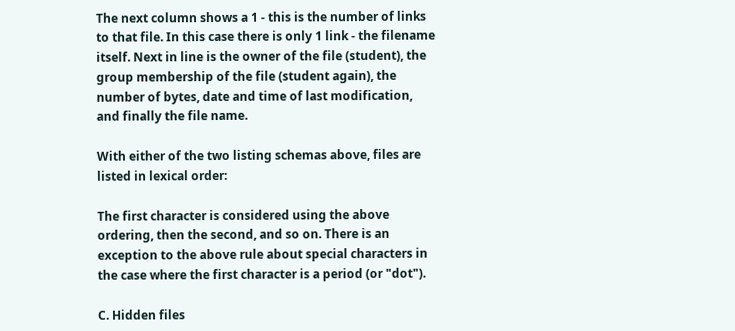The next column shows a 1 - this is the number of links to that file. In this case there is only 1 link - the filename itself. Next in line is the owner of the file (student), the group membership of the file (student again), the number of bytes, date and time of last modification, and finally the file name.

With either of the two listing schemas above, files are listed in lexical order:

The first character is considered using the above ordering, then the second, and so on. There is an exception to the above rule about special characters in the case where the first character is a period (or "dot").

C. Hidden files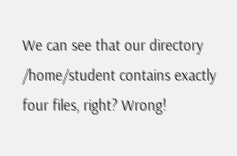We can see that our directory /home/student contains exactly four files, right? Wrong!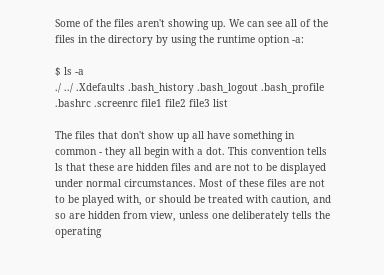Some of the files aren't showing up. We can see all of the files in the directory by using the runtime option -a:

$ ls -a
./ ../ .Xdefaults .bash_history .bash_logout .bash_profile .bashrc .screenrc file1 file2 file3 list

The files that don't show up all have something in common - they all begin with a dot. This convention tells ls that these are hidden files and are not to be displayed under normal circumstances. Most of these files are not to be played with, or should be treated with caution, and so are hidden from view, unless one deliberately tells the operating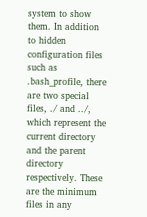system to show them. In addition to hidden configuration files such as .bash_profile, there are two special files, ./ and ../, which represent the current directory and the parent directory respectively. These are the minimum files in any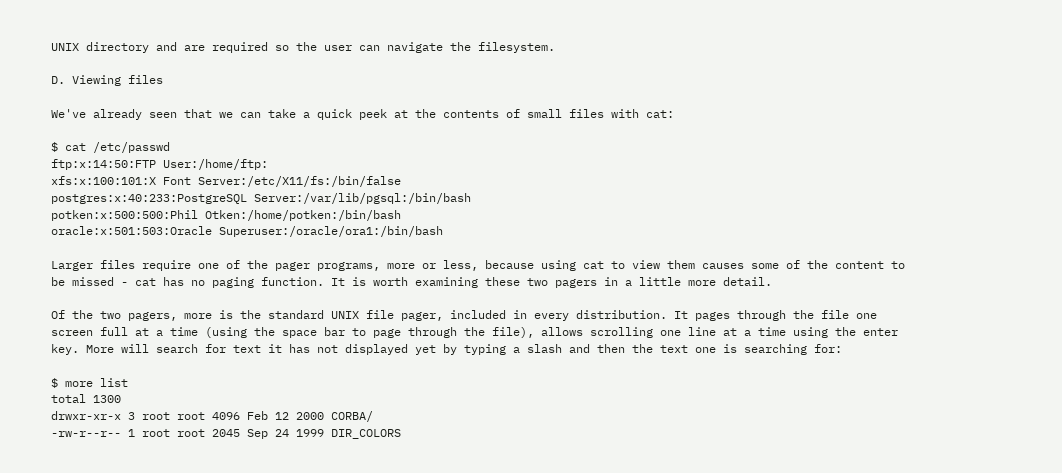UNIX directory and are required so the user can navigate the filesystem.

D. Viewing files

We've already seen that we can take a quick peek at the contents of small files with cat:

$ cat /etc/passwd
ftp:x:14:50:FTP User:/home/ftp:
xfs:x:100:101:X Font Server:/etc/X11/fs:/bin/false
postgres:x:40:233:PostgreSQL Server:/var/lib/pgsql:/bin/bash
potken:x:500:500:Phil Otken:/home/potken:/bin/bash
oracle:x:501:503:Oracle Superuser:/oracle/ora1:/bin/bash

Larger files require one of the pager programs, more or less, because using cat to view them causes some of the content to be missed - cat has no paging function. It is worth examining these two pagers in a little more detail.

Of the two pagers, more is the standard UNIX file pager, included in every distribution. It pages through the file one screen full at a time (using the space bar to page through the file), allows scrolling one line at a time using the enter key. More will search for text it has not displayed yet by typing a slash and then the text one is searching for:

$ more list
total 1300
drwxr-xr-x 3 root root 4096 Feb 12 2000 CORBA/
-rw-r--r-- 1 root root 2045 Sep 24 1999 DIR_COLORS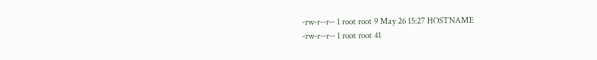-rw-r--r-- 1 root root 9 May 26 15:27 HOSTNAME
-rw-r--r-- 1 root root 41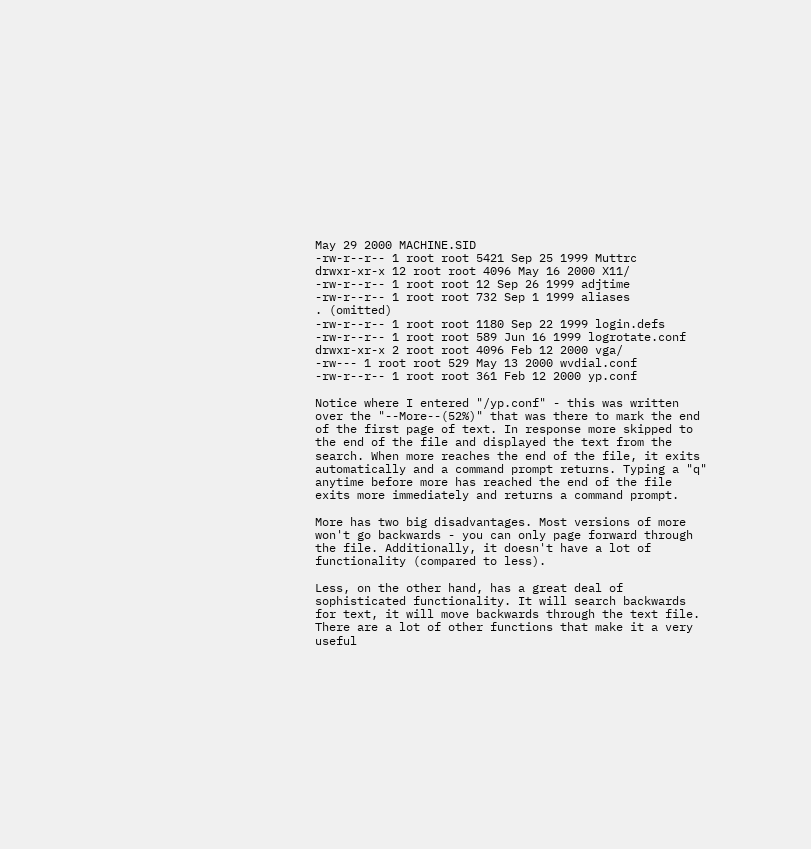May 29 2000 MACHINE.SID
-rw-r--r-- 1 root root 5421 Sep 25 1999 Muttrc
drwxr-xr-x 12 root root 4096 May 16 2000 X11/
-rw-r--r-- 1 root root 12 Sep 26 1999 adjtime
-rw-r--r-- 1 root root 732 Sep 1 1999 aliases
. (omitted)
-rw-r--r-- 1 root root 1180 Sep 22 1999 login.defs
-rw-r--r-- 1 root root 589 Jun 16 1999 logrotate.conf
drwxr-xr-x 2 root root 4096 Feb 12 2000 vga/
-rw--- 1 root root 529 May 13 2000 wvdial.conf
-rw-r--r-- 1 root root 361 Feb 12 2000 yp.conf

Notice where I entered "/yp.conf" - this was written over the "--More--(52%)" that was there to mark the end of the first page of text. In response more skipped to the end of the file and displayed the text from the search. When more reaches the end of the file, it exits automatically and a command prompt returns. Typing a "q" anytime before more has reached the end of the file exits more immediately and returns a command prompt.

More has two big disadvantages. Most versions of more won't go backwards - you can only page forward through the file. Additionally, it doesn't have a lot of functionality (compared to less).

Less, on the other hand, has a great deal of sophisticated functionality. It will search backwards for text, it will move backwards through the text file. There are a lot of other functions that make it a very useful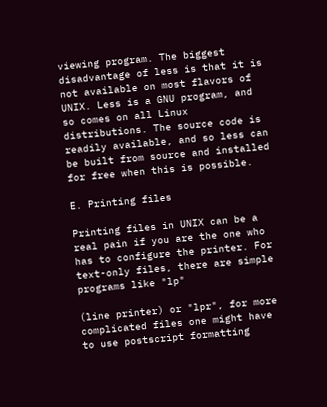viewing program. The biggest disadvantage of less is that it is not available on most flavors of UNIX. Less is a GNU program, and so comes on all Linux distributions. The source code is readily available, and so less can be built from source and installed for free when this is possible.

E. Printing files

Printing files in UNIX can be a real pain if you are the one who has to configure the printer. For text-only files, there are simple programs like "lp"

(line printer) or "lpr", for more complicated files one might have to use postscript formatting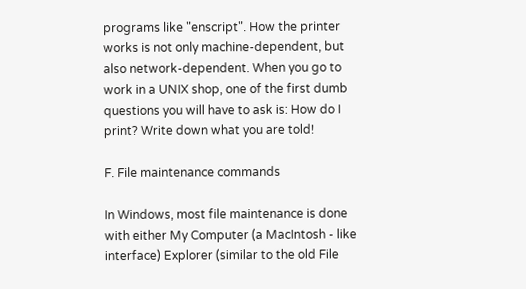programs like "enscript". How the printer works is not only machine-dependent, but also network-dependent. When you go to work in a UNIX shop, one of the first dumb questions you will have to ask is: How do I print? Write down what you are told!

F. File maintenance commands

In Windows, most file maintenance is done with either My Computer (a MacIntosh - like interface) Explorer (similar to the old File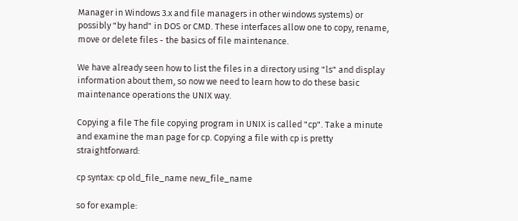Manager in Windows 3.x and file managers in other windows systems) or possibly "by hand" in DOS or CMD. These interfaces allow one to copy, rename, move or delete files - the basics of file maintenance.

We have already seen how to list the files in a directory using "ls" and display information about them, so now we need to learn how to do these basic maintenance operations the UNIX way.

Copying a file The file copying program in UNIX is called "cp". Take a minute and examine the man page for cp. Copying a file with cp is pretty straightforward:

cp syntax: cp old_file_name new_file_name

so for example: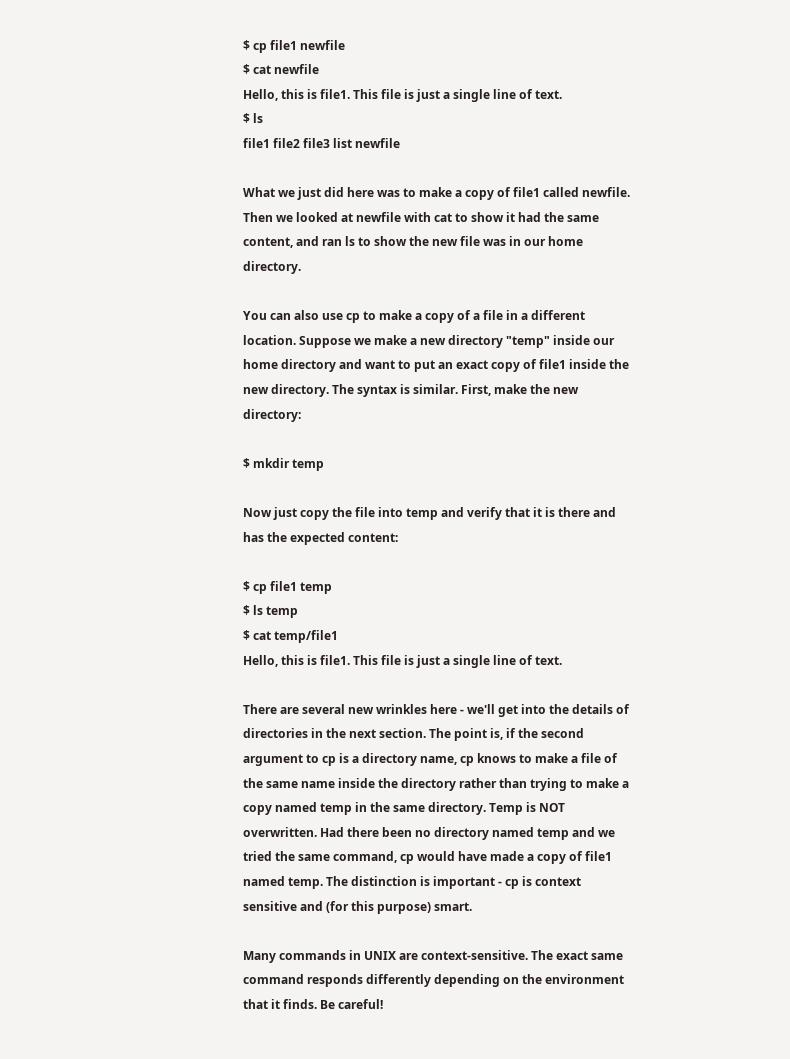$ cp file1 newfile
$ cat newfile
Hello, this is file1. This file is just a single line of text.
$ ls
file1 file2 file3 list newfile

What we just did here was to make a copy of file1 called newfile. Then we looked at newfile with cat to show it had the same content, and ran ls to show the new file was in our home directory.

You can also use cp to make a copy of a file in a different location. Suppose we make a new directory "temp" inside our home directory and want to put an exact copy of file1 inside the new directory. The syntax is similar. First, make the new directory:

$ mkdir temp

Now just copy the file into temp and verify that it is there and has the expected content:

$ cp file1 temp
$ ls temp
$ cat temp/file1
Hello, this is file1. This file is just a single line of text.

There are several new wrinkles here - we'll get into the details of directories in the next section. The point is, if the second argument to cp is a directory name, cp knows to make a file of the same name inside the directory rather than trying to make a copy named temp in the same directory. Temp is NOT overwritten. Had there been no directory named temp and we tried the same command, cp would have made a copy of file1 named temp. The distinction is important - cp is context sensitive and (for this purpose) smart.

Many commands in UNIX are context-sensitive. The exact same command responds differently depending on the environment that it finds. Be careful!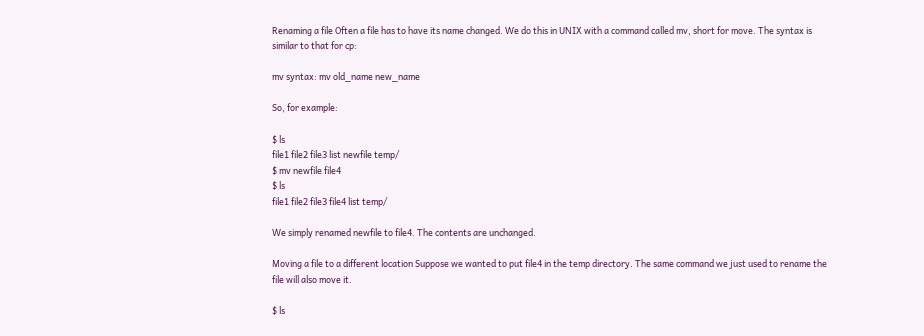Renaming a file Often a file has to have its name changed. We do this in UNIX with a command called mv, short for move. The syntax is similar to that for cp:

mv syntax: mv old_name new_name

So, for example:

$ ls
file1 file2 file3 list newfile temp/
$ mv newfile file4
$ ls
file1 file2 file3 file4 list temp/

We simply renamed newfile to file4. The contents are unchanged.

Moving a file to a different location Suppose we wanted to put file4 in the temp directory. The same command we just used to rename the file will also move it.

$ ls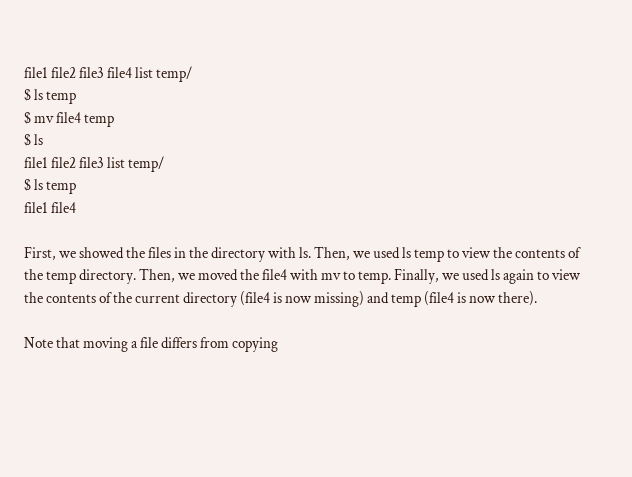file1 file2 file3 file4 list temp/
$ ls temp
$ mv file4 temp
$ ls
file1 file2 file3 list temp/
$ ls temp
file1 file4

First, we showed the files in the directory with ls. Then, we used ls temp to view the contents of the temp directory. Then, we moved the file4 with mv to temp. Finally, we used ls again to view the contents of the current directory (file4 is now missing) and temp (file4 is now there).

Note that moving a file differs from copying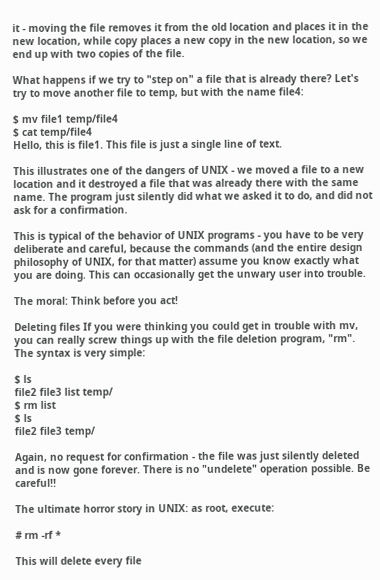it - moving the file removes it from the old location and places it in the new location, while copy places a new copy in the new location, so we end up with two copies of the file.

What happens if we try to "step on" a file that is already there? Let's try to move another file to temp, but with the name file4:

$ mv file1 temp/file4
$ cat temp/file4
Hello, this is file1. This file is just a single line of text.

This illustrates one of the dangers of UNIX - we moved a file to a new location and it destroyed a file that was already there with the same name. The program just silently did what we asked it to do, and did not ask for a confirmation.

This is typical of the behavior of UNIX programs - you have to be very deliberate and careful, because the commands (and the entire design philosophy of UNIX, for that matter) assume you know exactly what you are doing. This can occasionally get the unwary user into trouble.

The moral: Think before you act!

Deleting files If you were thinking you could get in trouble with mv, you can really screw things up with the file deletion program, "rm". The syntax is very simple:

$ ls
file2 file3 list temp/
$ rm list
$ ls
file2 file3 temp/

Again, no request for confirmation - the file was just silently deleted and is now gone forever. There is no "undelete" operation possible. Be careful!!

The ultimate horror story in UNIX: as root, execute:

# rm -rf *

This will delete every file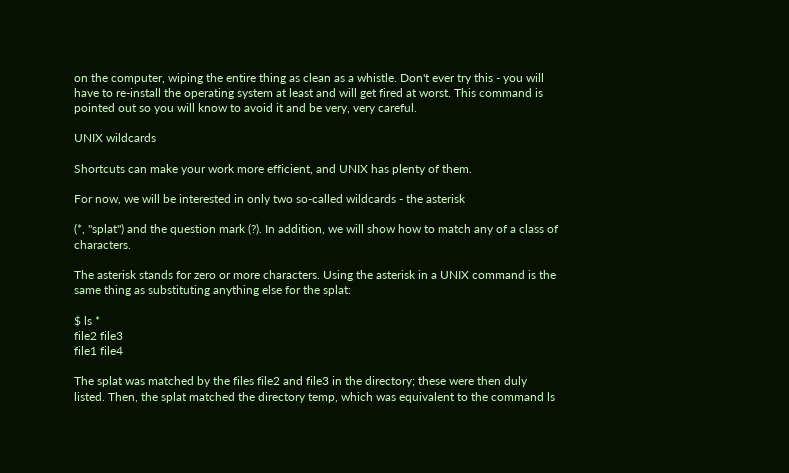on the computer, wiping the entire thing as clean as a whistle. Don't ever try this - you will have to re-install the operating system at least and will get fired at worst. This command is pointed out so you will know to avoid it and be very, very careful.

UNIX wildcards

Shortcuts can make your work more efficient, and UNIX has plenty of them.

For now, we will be interested in only two so-called wildcards - the asterisk

(*, "splat") and the question mark (?). In addition, we will show how to match any of a class of characters.

The asterisk stands for zero or more characters. Using the asterisk in a UNIX command is the same thing as substituting anything else for the splat:

$ ls *
file2 file3
file1 file4

The splat was matched by the files file2 and file3 in the directory; these were then duly listed. Then, the splat matched the directory temp, which was equivalent to the command ls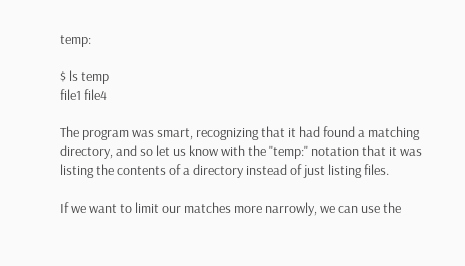temp:

$ ls temp
file1 file4

The program was smart, recognizing that it had found a matching directory, and so let us know with the "temp:" notation that it was listing the contents of a directory instead of just listing files.

If we want to limit our matches more narrowly, we can use the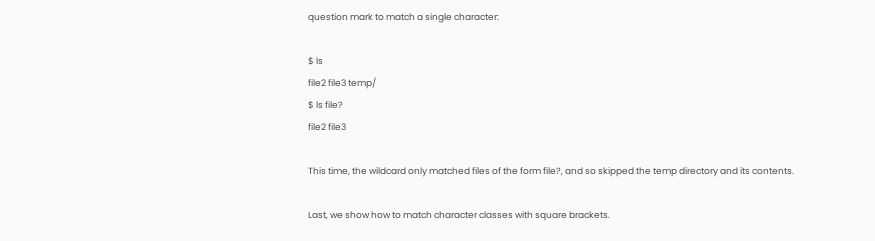question mark to match a single character:

$ ls
file2 file3 temp/
$ ls file?
file2 file3

This time, the wildcard only matched files of the form file?, and so skipped the temp directory and its contents.

Last, we show how to match character classes with square brackets.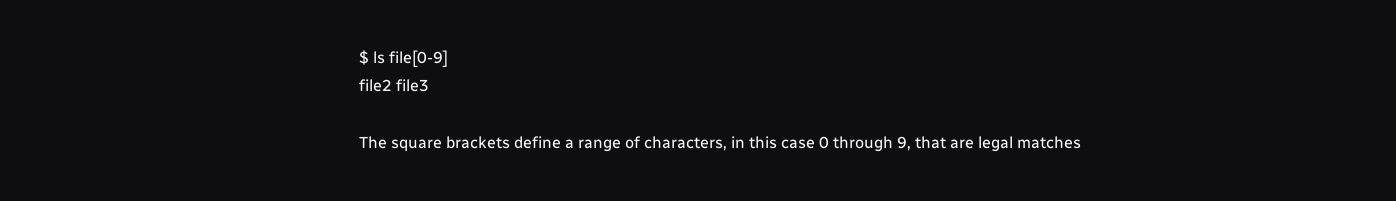$ ls file[0-9]
file2 file3

The square brackets define a range of characters, in this case 0 through 9, that are legal matches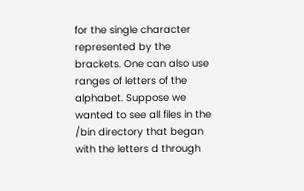for the single character represented by the brackets. One can also use ranges of letters of the alphabet. Suppose we wanted to see all files in the /bin directory that began with the letters d through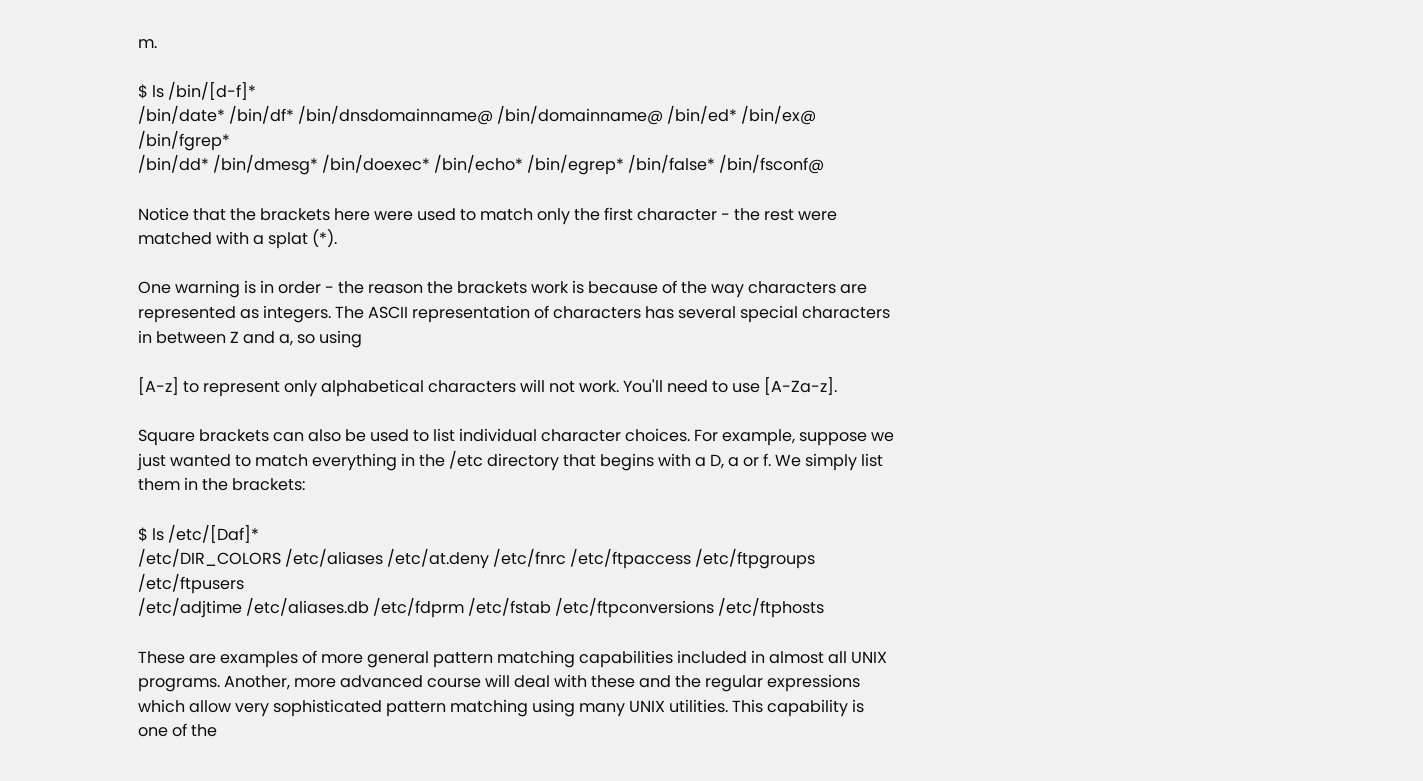m.

$ ls /bin/[d-f]*
/bin/date* /bin/df* /bin/dnsdomainname@ /bin/domainname@ /bin/ed* /bin/ex@ /bin/fgrep*
/bin/dd* /bin/dmesg* /bin/doexec* /bin/echo* /bin/egrep* /bin/false* /bin/fsconf@

Notice that the brackets here were used to match only the first character - the rest were matched with a splat (*).

One warning is in order - the reason the brackets work is because of the way characters are represented as integers. The ASCII representation of characters has several special characters in between Z and a, so using

[A-z] to represent only alphabetical characters will not work. You'll need to use [A-Za-z].

Square brackets can also be used to list individual character choices. For example, suppose we just wanted to match everything in the /etc directory that begins with a D, a or f. We simply list them in the brackets:

$ ls /etc/[Daf]*
/etc/DIR_COLORS /etc/aliases /etc/at.deny /etc/fnrc /etc/ftpaccess /etc/ftpgroups /etc/ftpusers
/etc/adjtime /etc/aliases.db /etc/fdprm /etc/fstab /etc/ftpconversions /etc/ftphosts

These are examples of more general pattern matching capabilities included in almost all UNIX programs. Another, more advanced course will deal with these and the regular expressions which allow very sophisticated pattern matching using many UNIX utilities. This capability is one of the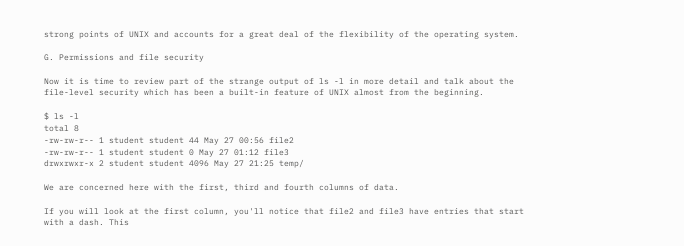strong points of UNIX and accounts for a great deal of the flexibility of the operating system.

G. Permissions and file security

Now it is time to review part of the strange output of ls -l in more detail and talk about the file-level security which has been a built-in feature of UNIX almost from the beginning.

$ ls -l
total 8
-rw-rw-r-- 1 student student 44 May 27 00:56 file2
-rw-rw-r-- 1 student student 0 May 27 01:12 file3
drwxrwxr-x 2 student student 4096 May 27 21:25 temp/

We are concerned here with the first, third and fourth columns of data.

If you will look at the first column, you'll notice that file2 and file3 have entries that start with a dash. This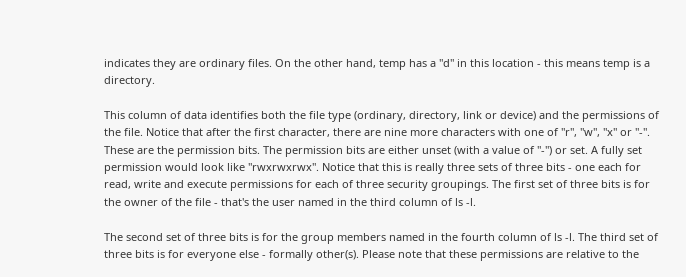indicates they are ordinary files. On the other hand, temp has a "d" in this location - this means temp is a directory.

This column of data identifies both the file type (ordinary, directory, link or device) and the permissions of the file. Notice that after the first character, there are nine more characters with one of "r", "w", "x" or "-". These are the permission bits. The permission bits are either unset (with a value of "-") or set. A fully set permission would look like "rwxrwxrwx". Notice that this is really three sets of three bits - one each for read, write and execute permissions for each of three security groupings. The first set of three bits is for the owner of the file - that's the user named in the third column of ls -l.

The second set of three bits is for the group members named in the fourth column of ls -l. The third set of three bits is for everyone else - formally other(s). Please note that these permissions are relative to the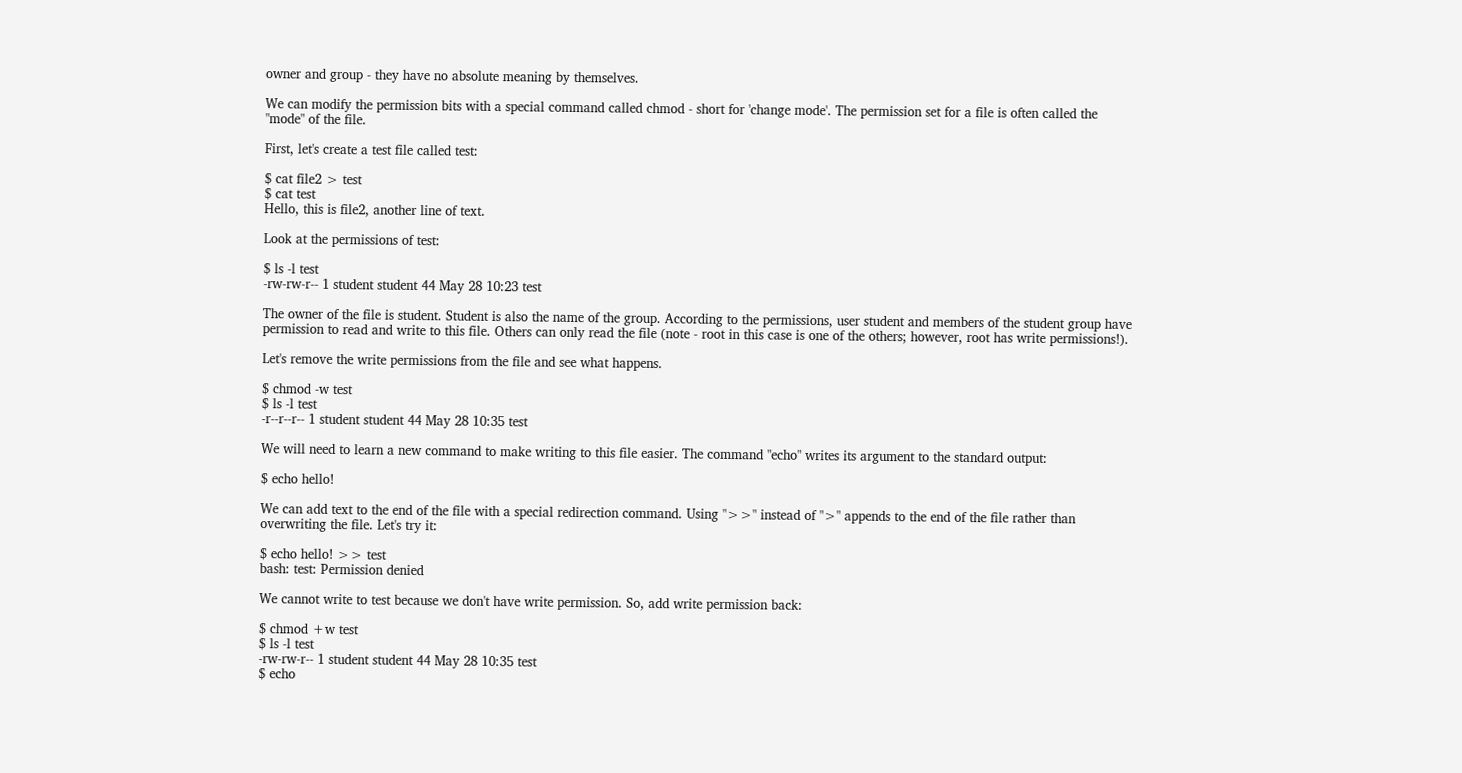owner and group - they have no absolute meaning by themselves.

We can modify the permission bits with a special command called chmod - short for 'change mode'. The permission set for a file is often called the "mode" of the file.

First, let's create a test file called test:

$ cat file2 > test
$ cat test
Hello, this is file2, another line of text.

Look at the permissions of test:

$ ls -l test
-rw-rw-r-- 1 student student 44 May 28 10:23 test

The owner of the file is student. Student is also the name of the group. According to the permissions, user student and members of the student group have permission to read and write to this file. Others can only read the file (note - root in this case is one of the others; however, root has write permissions!).

Let's remove the write permissions from the file and see what happens.

$ chmod -w test
$ ls -l test
-r--r--r-- 1 student student 44 May 28 10:35 test

We will need to learn a new command to make writing to this file easier. The command "echo" writes its argument to the standard output:

$ echo hello!

We can add text to the end of the file with a special redirection command. Using ">>" instead of ">" appends to the end of the file rather than overwriting the file. Let's try it:

$ echo hello! >> test
bash: test: Permission denied

We cannot write to test because we don't have write permission. So, add write permission back:

$ chmod +w test
$ ls -l test
-rw-rw-r-- 1 student student 44 May 28 10:35 test
$ echo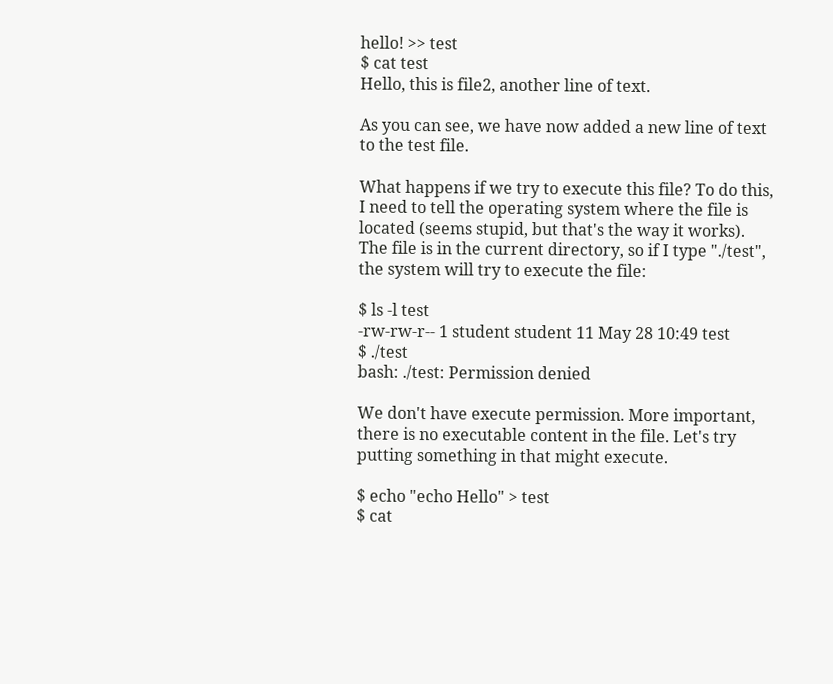hello! >> test
$ cat test
Hello, this is file2, another line of text.

As you can see, we have now added a new line of text to the test file.

What happens if we try to execute this file? To do this, I need to tell the operating system where the file is located (seems stupid, but that's the way it works). The file is in the current directory, so if I type "./test", the system will try to execute the file:

$ ls -l test
-rw-rw-r-- 1 student student 11 May 28 10:49 test
$ ./test
bash: ./test: Permission denied

We don't have execute permission. More important, there is no executable content in the file. Let's try putting something in that might execute.

$ echo "echo Hello" > test
$ cat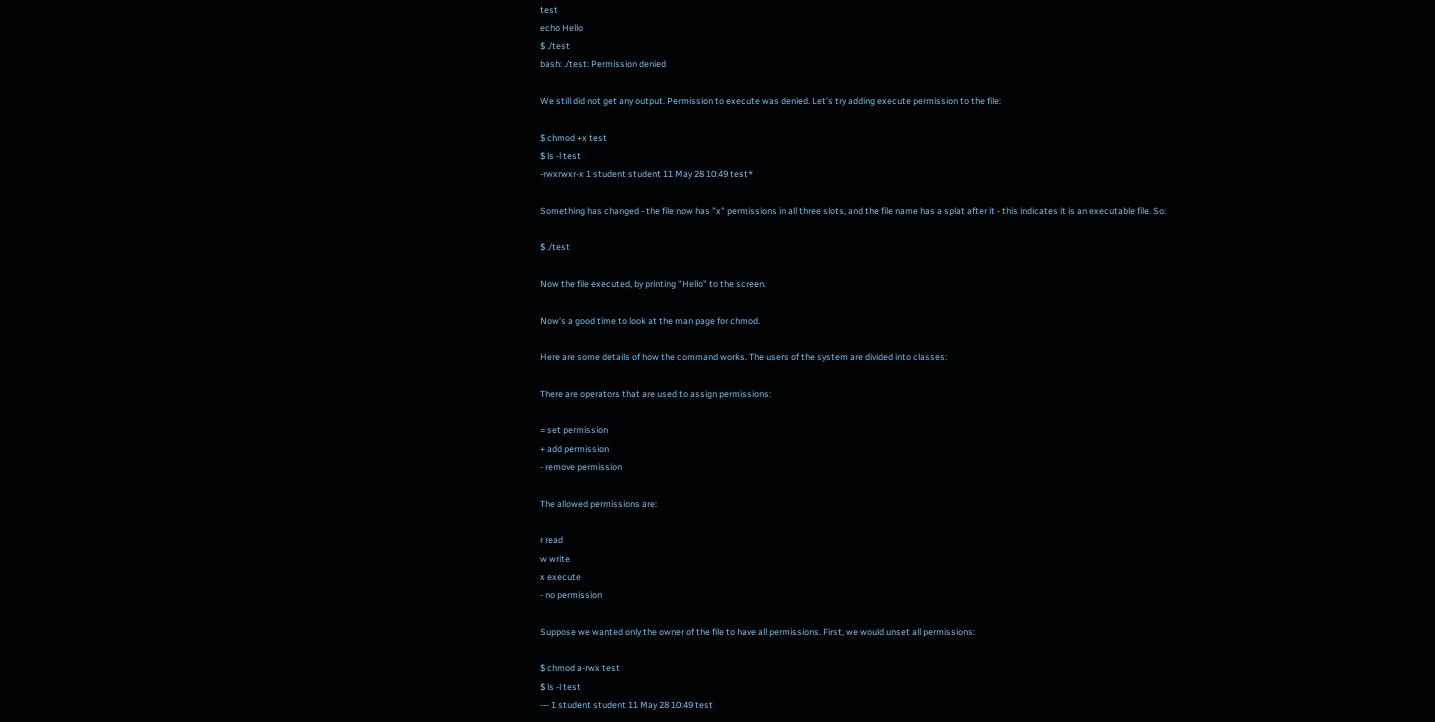test
echo Hello
$ ./test
bash: ./test: Permission denied

We still did not get any output. Permission to execute was denied. Let's try adding execute permission to the file:

$ chmod +x test
$ ls -l test
-rwxrwxr-x 1 student student 11 May 28 10:49 test*

Something has changed - the file now has "x" permissions in all three slots, and the file name has a splat after it - this indicates it is an executable file. So:

$ ./test

Now the file executed, by printing "Hello" to the screen.

Now's a good time to look at the man page for chmod.

Here are some details of how the command works. The users of the system are divided into classes:

There are operators that are used to assign permissions:

= set permission
+ add permission
- remove permission

The allowed permissions are:

r read
w write
x execute
- no permission

Suppose we wanted only the owner of the file to have all permissions. First, we would unset all permissions:

$ chmod a-rwx test
$ ls -l test
--- 1 student student 11 May 28 10:49 test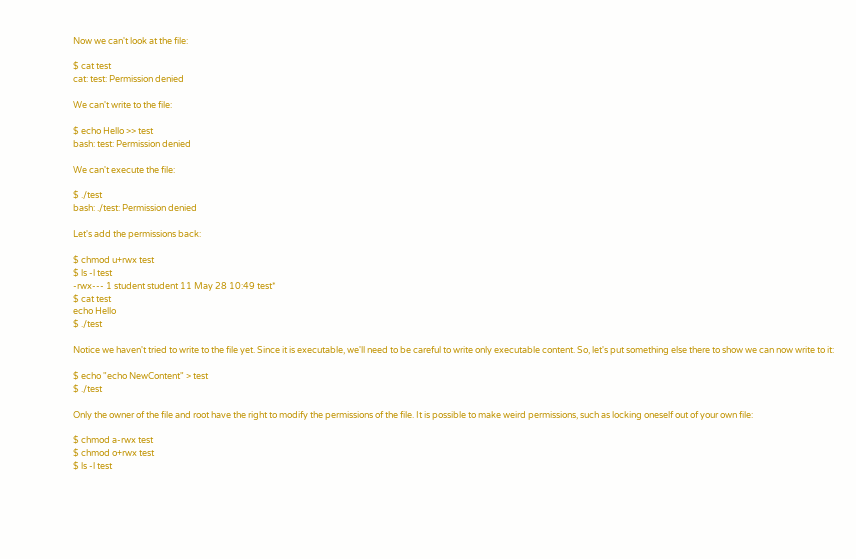Now we can't look at the file:

$ cat test
cat: test: Permission denied

We can't write to the file:

$ echo Hello >> test
bash: test: Permission denied

We can't execute the file:

$ ./test
bash: ./test: Permission denied

Let's add the permissions back:

$ chmod u+rwx test
$ ls -l test
-rwx--- 1 student student 11 May 28 10:49 test*
$ cat test
echo Hello
$ ./test

Notice we haven't tried to write to the file yet. Since it is executable, we'll need to be careful to write only executable content. So, let's put something else there to show we can now write to it:

$ echo "echo NewContent" > test
$ ./test

Only the owner of the file and root have the right to modify the permissions of the file. It is possible to make weird permissions, such as locking oneself out of your own file:

$ chmod a-rwx test
$ chmod o+rwx test
$ ls -l test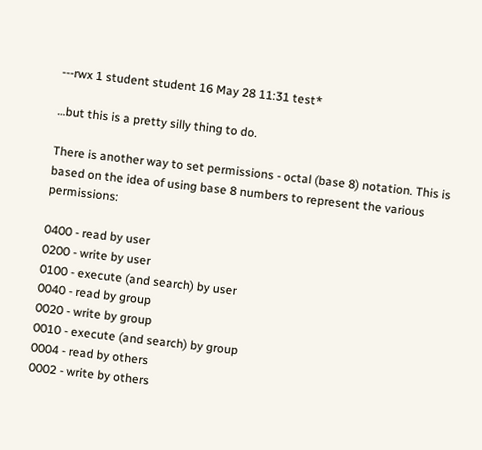---rwx 1 student student 16 May 28 11:31 test*

…but this is a pretty silly thing to do.

There is another way to set permissions - octal (base 8) notation. This is based on the idea of using base 8 numbers to represent the various permissions:

0400 - read by user
0200 - write by user
0100 - execute (and search) by user
0040 - read by group
0020 - write by group
0010 - execute (and search) by group
0004 - read by others
0002 - write by others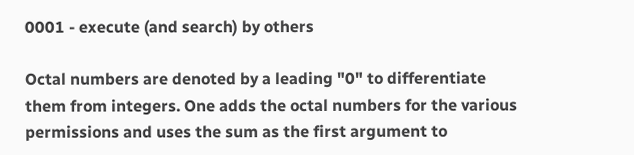0001 - execute (and search) by others

Octal numbers are denoted by a leading "0" to differentiate them from integers. One adds the octal numbers for the various permissions and uses the sum as the first argument to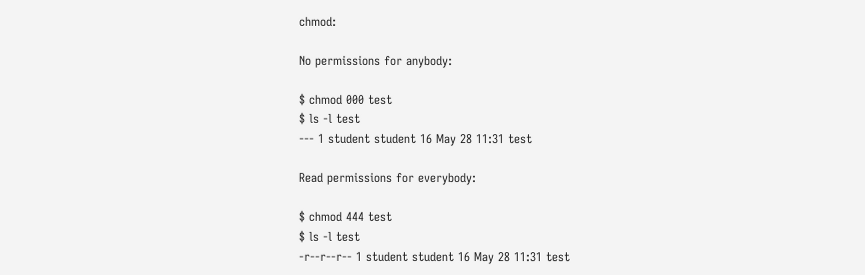chmod:

No permissions for anybody:

$ chmod 000 test
$ ls -l test
--- 1 student student 16 May 28 11:31 test

Read permissions for everybody:

$ chmod 444 test
$ ls -l test
-r--r--r-- 1 student student 16 May 28 11:31 test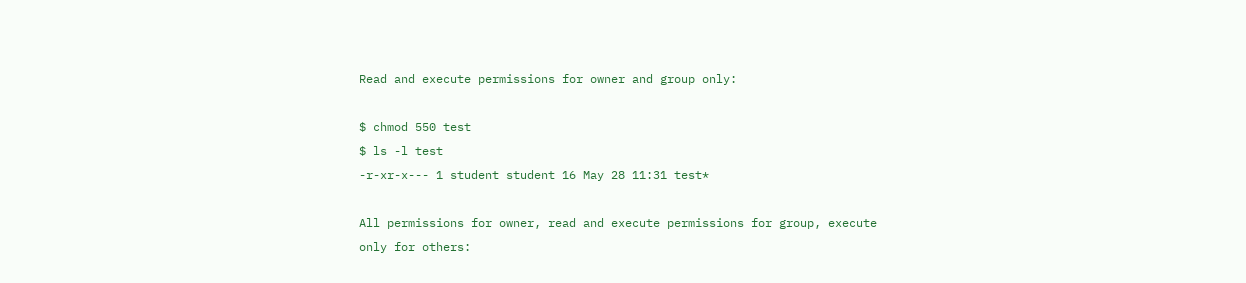Read and execute permissions for owner and group only:

$ chmod 550 test
$ ls -l test
-r-xr-x--- 1 student student 16 May 28 11:31 test*

All permissions for owner, read and execute permissions for group, execute only for others: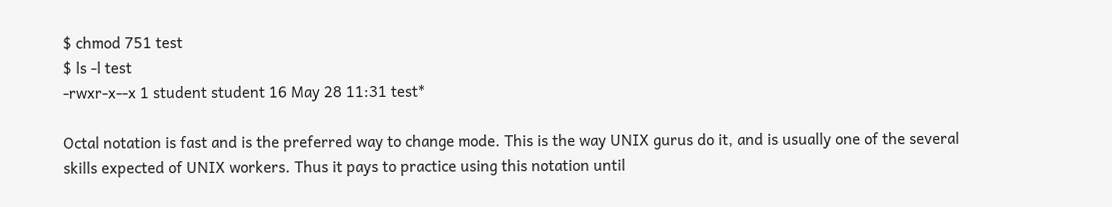$ chmod 751 test
$ ls -l test
-rwxr-x--x 1 student student 16 May 28 11:31 test*

Octal notation is fast and is the preferred way to change mode. This is the way UNIX gurus do it, and is usually one of the several skills expected of UNIX workers. Thus it pays to practice using this notation until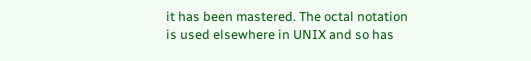it has been mastered. The octal notation is used elsewhere in UNIX and so has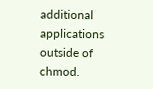additional applications outside of chmod.